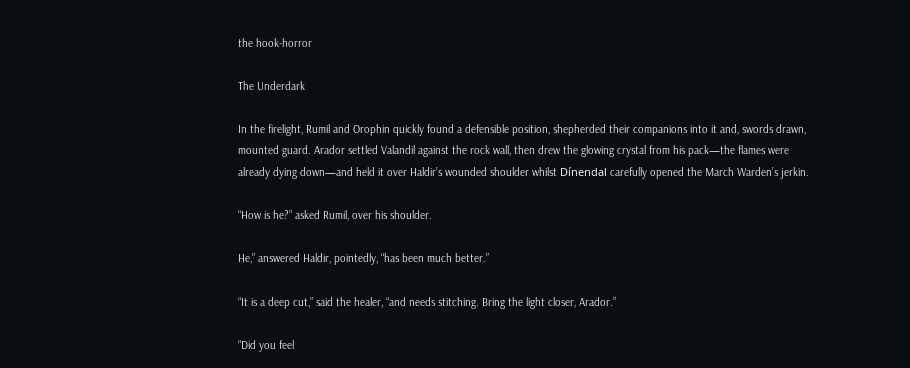the hook-horror

The Underdark

In the firelight, Rumil and Orophin quickly found a defensible position, shepherded their companions into it and, swords drawn, mounted guard. Arador settled Valandil against the rock wall, then drew the glowing crystal from his pack—the flames were already dying down—and held it over Haldir’s wounded shoulder whilst Dínendal carefully opened the March Warden’s jerkin.

“How is he?” asked Rumil, over his shoulder.

He,” answered Haldir, pointedly, “has been much better.”

“It is a deep cut,” said the healer, “and needs stitching. Bring the light closer, Arador.”

“Did you feel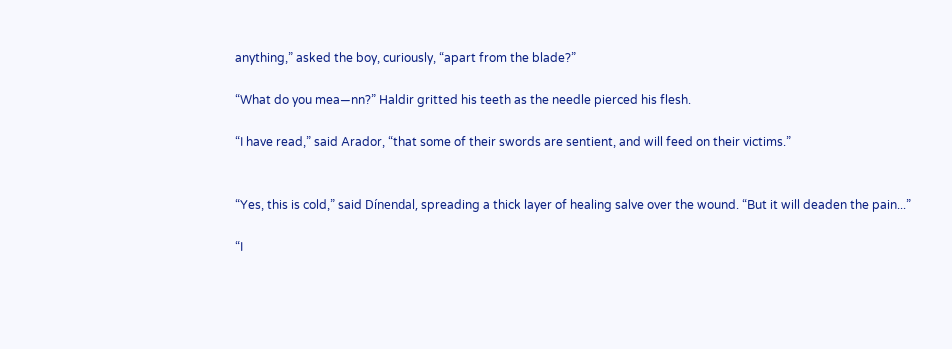anything,” asked the boy, curiously, “apart from the blade?”

“What do you mea—nn?” Haldir gritted his teeth as the needle pierced his flesh.

“I have read,” said Arador, “that some of their swords are sentient, and will feed on their victims.”


“Yes, this is cold,” said Dínendal, spreading a thick layer of healing salve over the wound. “But it will deaden the pain...”

“I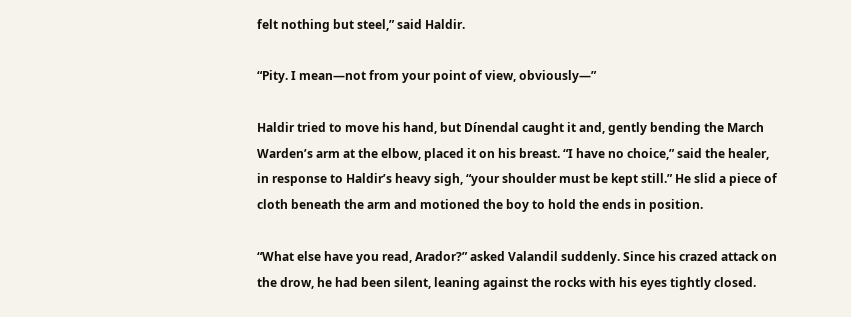felt nothing but steel,” said Haldir.

“Pity. I mean—not from your point of view, obviously—”

Haldir tried to move his hand, but Dínendal caught it and, gently bending the March Warden’s arm at the elbow, placed it on his breast. “I have no choice,” said the healer, in response to Haldir’s heavy sigh, “your shoulder must be kept still.” He slid a piece of cloth beneath the arm and motioned the boy to hold the ends in position.

“What else have you read, Arador?” asked Valandil suddenly. Since his crazed attack on the drow, he had been silent, leaning against the rocks with his eyes tightly closed.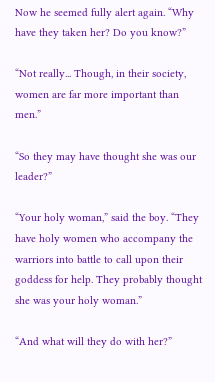Now he seemed fully alert again. “Why have they taken her? Do you know?”

“Not really... Though, in their society, women are far more important than men.”

“So they may have thought she was our leader?”

“Your holy woman,” said the boy. “They have holy women who accompany the warriors into battle to call upon their goddess for help. They probably thought she was your holy woman.”

“And what will they do with her?”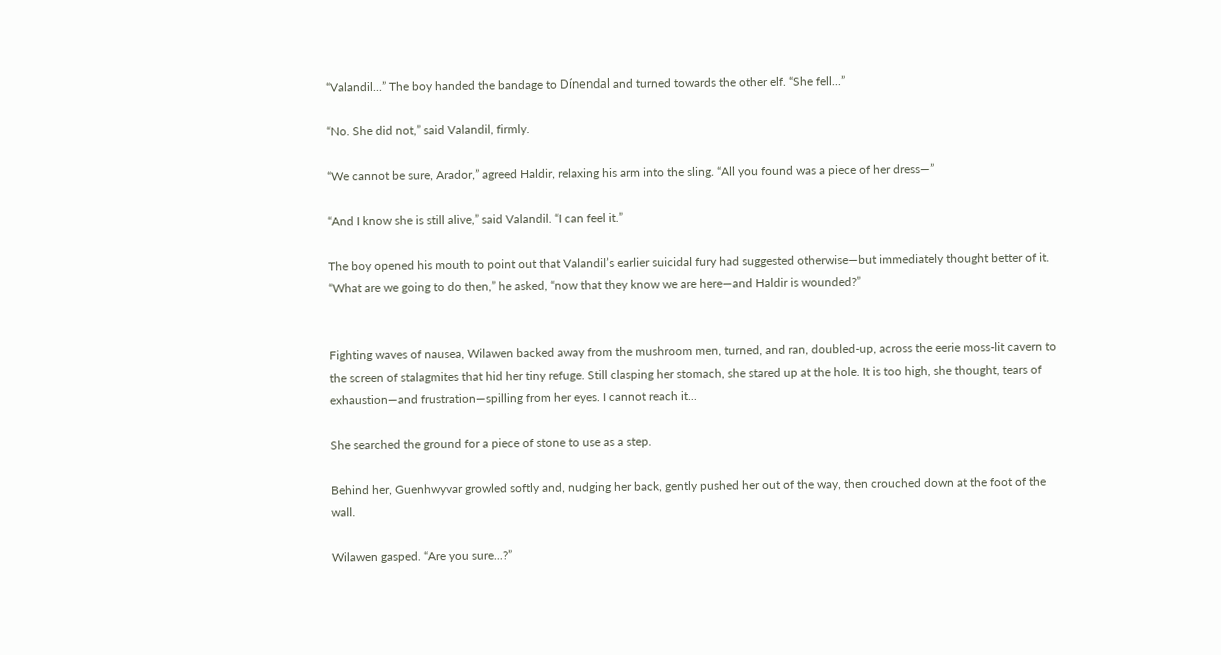“Valandil...” The boy handed the bandage to Dínendal and turned towards the other elf. “She fell...”

“No. She did not,” said Valandil, firmly.

“We cannot be sure, Arador,” agreed Haldir, relaxing his arm into the sling. “All you found was a piece of her dress—”

“And I know she is still alive,” said Valandil. “I can feel it.”

The boy opened his mouth to point out that Valandil’s earlier suicidal fury had suggested otherwise—but immediately thought better of it. “What are we going to do then,” he asked, “now that they know we are here—and Haldir is wounded?”


Fighting waves of nausea, Wilawen backed away from the mushroom men, turned, and ran, doubled-up, across the eerie moss-lit cavern to the screen of stalagmites that hid her tiny refuge. Still clasping her stomach, she stared up at the hole. It is too high, she thought, tears of exhaustion—and frustration—spilling from her eyes. I cannot reach it...

She searched the ground for a piece of stone to use as a step.

Behind her, Guenhwyvar growled softly and, nudging her back, gently pushed her out of the way, then crouched down at the foot of the wall.

Wilawen gasped. “Are you sure...?”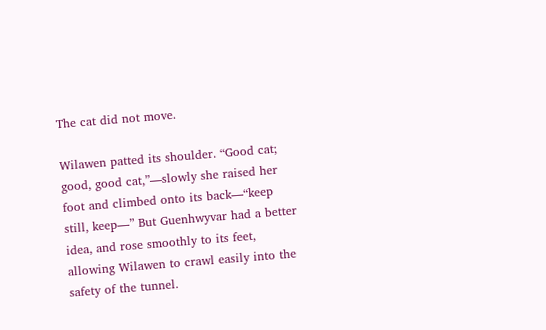The cat did not move.

Wilawen patted its shoulder. “Good cat; good, good cat,”—slowly she raised her foot and climbed onto its back—“keep still, keep—” But Guenhwyvar had a better idea, and rose smoothly to its feet, allowing Wilawen to crawl easily into the safety of the tunnel.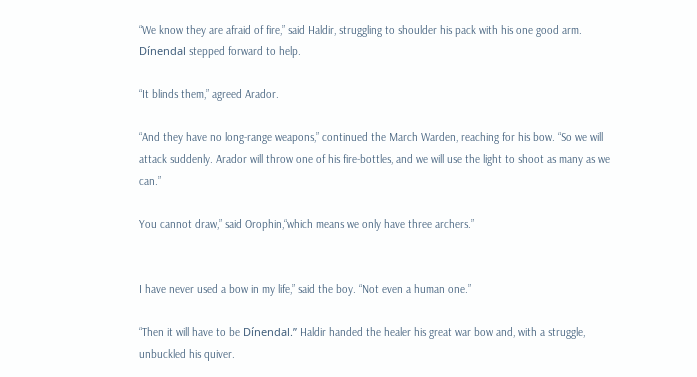“We know they are afraid of fire,” said Haldir, struggling to shoulder his pack with his one good arm. Dínendal stepped forward to help.

“It blinds them,” agreed Arador.

“And they have no long-range weapons,” continued the March Warden, reaching for his bow. “So we will attack suddenly. Arador will throw one of his fire-bottles, and we will use the light to shoot as many as we can.”

You cannot draw,” said Orophin,“which means we only have three archers.”


I have never used a bow in my life,” said the boy. “Not even a human one.”

“Then it will have to be Dínendal.” Haldir handed the healer his great war bow and, with a struggle, unbuckled his quiver.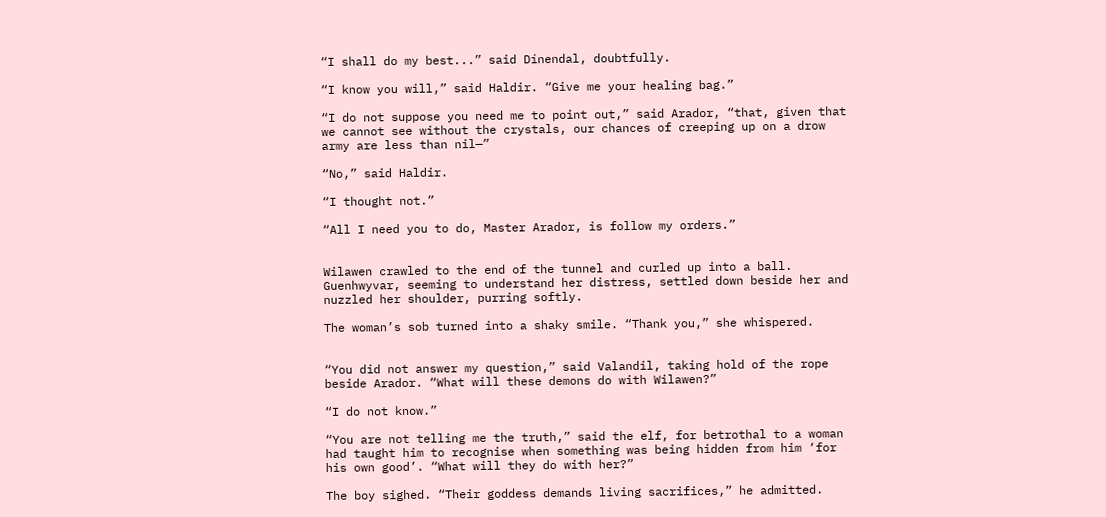“I shall do my best...” said Dínendal, doubtfully.

“I know you will,” said Haldir. “Give me your healing bag.”

“I do not suppose you need me to point out,” said Arador, “that, given that we cannot see without the crystals, our chances of creeping up on a drow army are less than nil—”

“No,” said Haldir.

“I thought not.”

“All I need you to do, Master Arador, is follow my orders.”


Wilawen crawled to the end of the tunnel and curled up into a ball. Guenhwyvar, seeming to understand her distress, settled down beside her and nuzzled her shoulder, purring softly.

The woman’s sob turned into a shaky smile. “Thank you,” she whispered.


“You did not answer my question,” said Valandil, taking hold of the rope beside Arador. “What will these demons do with Wilawen?”

“I do not know.”

“You are not telling me the truth,” said the elf, for betrothal to a woman had taught him to recognise when something was being hidden from him ‘for his own good’. “What will they do with her?”

The boy sighed. “Their goddess demands living sacrifices,” he admitted.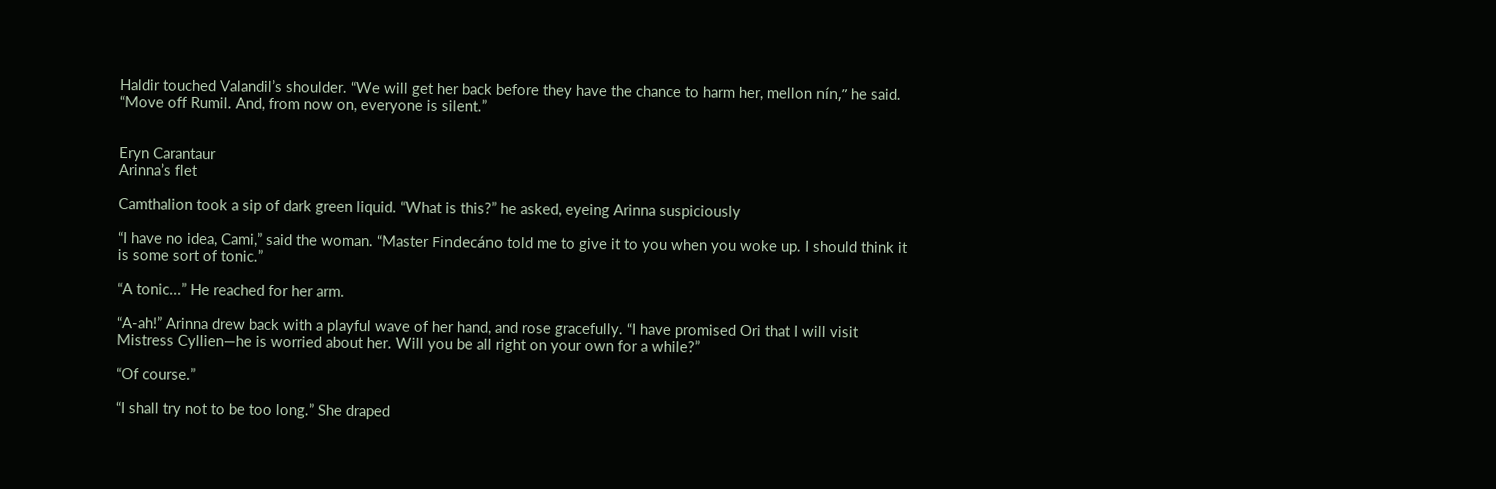Haldir touched Valandil’s shoulder. “We will get her back before they have the chance to harm her, mellon nín,” he said. “Move off Rumil. And, from now on, everyone is silent.”


Eryn Carantaur
Arinna’s flet

Camthalion took a sip of dark green liquid. “What is this?” he asked, eyeing Arinna suspiciously

“I have no idea, Cami,” said the woman. “Master Findecáno told me to give it to you when you woke up. I should think it is some sort of tonic.”

“A tonic...” He reached for her arm.

“A-ah!” Arinna drew back with a playful wave of her hand, and rose gracefully. “I have promised Ori that I will visit Mistress Cyllien—he is worried about her. Will you be all right on your own for a while?”

“Of course.”

“I shall try not to be too long.” She draped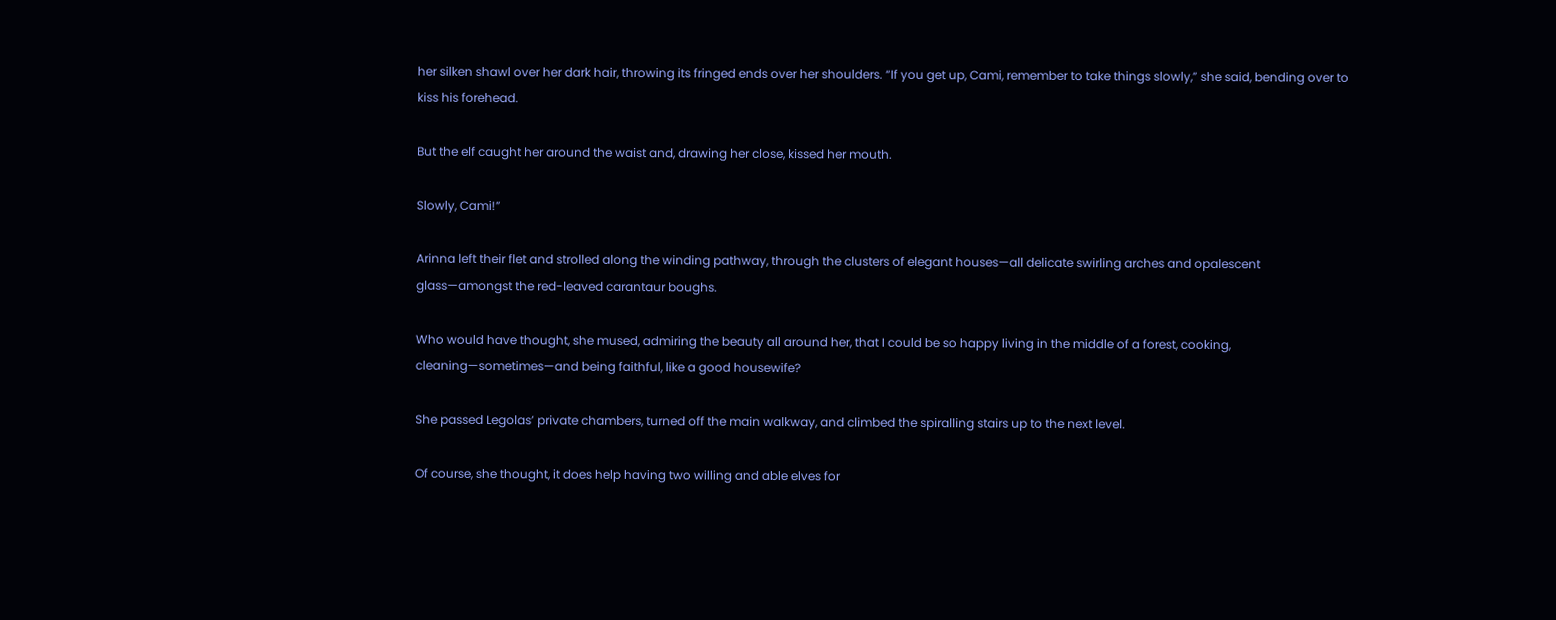her silken shawl over her dark hair, throwing its fringed ends over her shoulders. “If you get up, Cami, remember to take things slowly,” she said, bending over to kiss his forehead.

But the elf caught her around the waist and, drawing her close, kissed her mouth.

Slowly, Cami!”

Arinna left their flet and strolled along the winding pathway, through the clusters of elegant houses—all delicate swirling arches and opalescent glass—amongst the red-leaved carantaur boughs.

Who would have thought, she mused, admiring the beauty all around her, that I could be so happy living in the middle of a forest, cooking, cleaning—sometimes—and being faithful, like a good housewife?

She passed Legolas’ private chambers, turned off the main walkway, and climbed the spiralling stairs up to the next level.

Of course, she thought, it does help having two willing and able elves for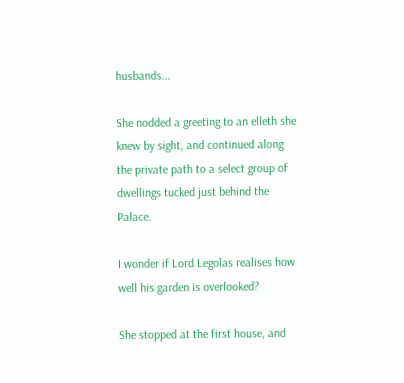husbands...

She nodded a greeting to an elleth she knew by sight, and continued along the private path to a select group of dwellings tucked just behind the Palace.

I wonder if Lord Legolas realises how well his garden is overlooked?

She stopped at the first house, and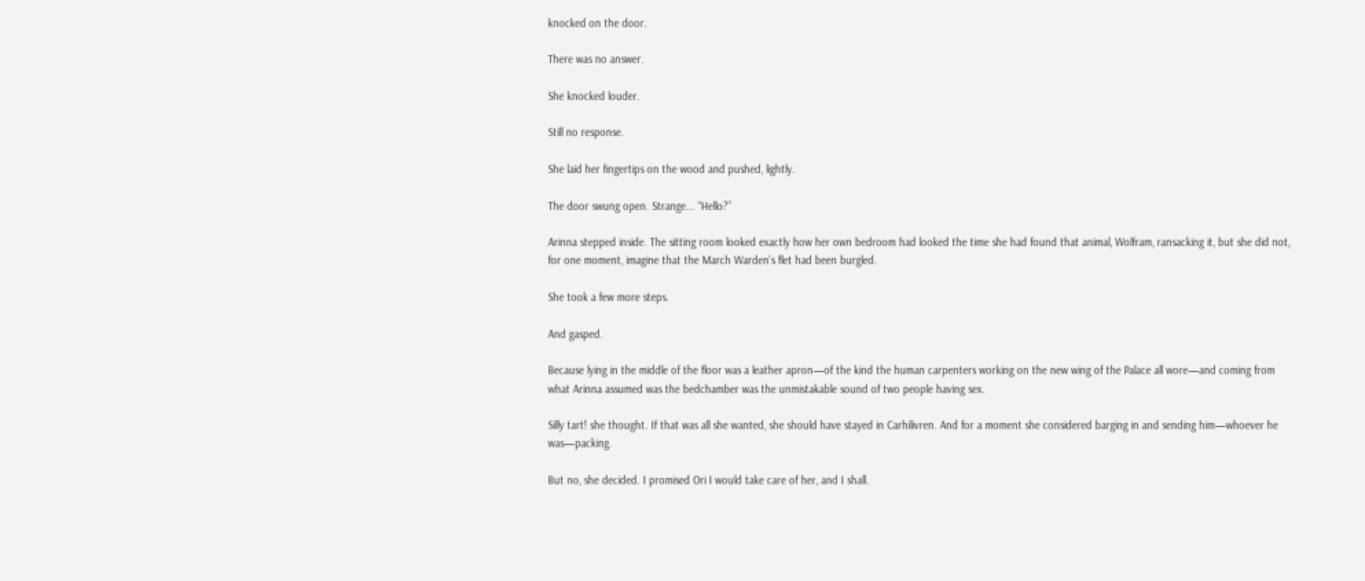knocked on the door.

There was no answer.

She knocked louder.

Still no response.

She laid her fingertips on the wood and pushed, lightly.

The door swung open. Strange... “Hello?”

Arinna stepped inside. The sitting room looked exactly how her own bedroom had looked the time she had found that animal, Wolfram, ransacking it, but she did not, for one moment, imagine that the March Warden’s flet had been burgled.

She took a few more steps.

And gasped.

Because lying in the middle of the floor was a leather apron—of the kind the human carpenters working on the new wing of the Palace all wore—and coming from what Arinna assumed was the bedchamber was the unmistakable sound of two people having sex.

Silly tart! she thought. If that was all she wanted, she should have stayed in Carhilivren. And for a moment she considered barging in and sending him—whoever he was—packing.

But no, she decided. I promised Ori I would take care of her, and I shall.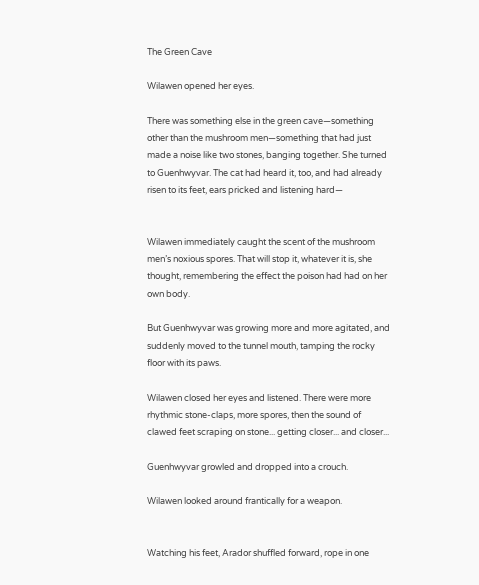The Green Cave

Wilawen opened her eyes.

There was something else in the green cave—something other than the mushroom men—something that had just made a noise like two stones, banging together. She turned to Guenhwyvar. The cat had heard it, too, and had already risen to its feet, ears pricked and listening hard—


Wilawen immediately caught the scent of the mushroom men’s noxious spores. That will stop it, whatever it is, she thought, remembering the effect the poison had had on her own body.

But Guenhwyvar was growing more and more agitated, and suddenly moved to the tunnel mouth, tamping the rocky floor with its paws.

Wilawen closed her eyes and listened. There were more rhythmic stone-claps, more spores, then the sound of clawed feet scraping on stone... getting closer... and closer...

Guenhwyvar growled and dropped into a crouch.

Wilawen looked around frantically for a weapon.


Watching his feet, Arador shuffled forward, rope in one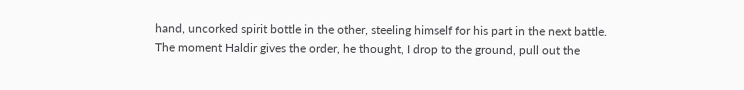hand, uncorked spirit bottle in the other, steeling himself for his part in the next battle. The moment Haldir gives the order, he thought, I drop to the ground, pull out the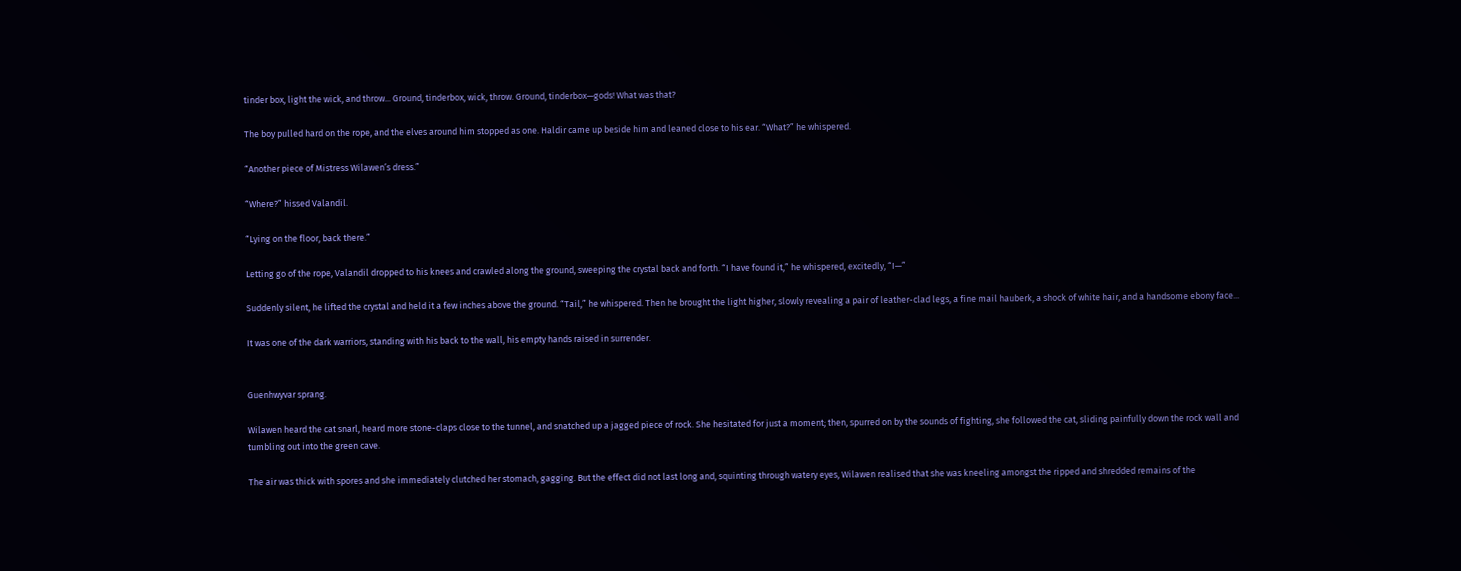tinder box, light the wick, and throw... Ground, tinderbox, wick, throw. Ground, tinderbox—gods! What was that?

The boy pulled hard on the rope, and the elves around him stopped as one. Haldir came up beside him and leaned close to his ear. “What?” he whispered.

“Another piece of Mistress Wilawen’s dress.”

“Where?” hissed Valandil.

“Lying on the floor, back there.”

Letting go of the rope, Valandil dropped to his knees and crawled along the ground, sweeping the crystal back and forth. “I have found it,” he whispered, excitedly, “I—”

Suddenly silent, he lifted the crystal and held it a few inches above the ground. “Tail,” he whispered. Then he brought the light higher, slowly revealing a pair of leather-clad legs, a fine mail hauberk, a shock of white hair, and a handsome ebony face...

It was one of the dark warriors, standing with his back to the wall, his empty hands raised in surrender.


Guenhwyvar sprang.

Wilawen heard the cat snarl, heard more stone-claps close to the tunnel, and snatched up a jagged piece of rock. She hesitated for just a moment; then, spurred on by the sounds of fighting, she followed the cat, sliding painfully down the rock wall and tumbling out into the green cave.

The air was thick with spores and she immediately clutched her stomach, gagging. But the effect did not last long and, squinting through watery eyes, Wilawen realised that she was kneeling amongst the ripped and shredded remains of the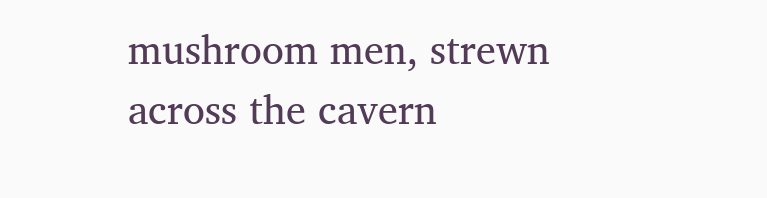mushroom men, strewn across the cavern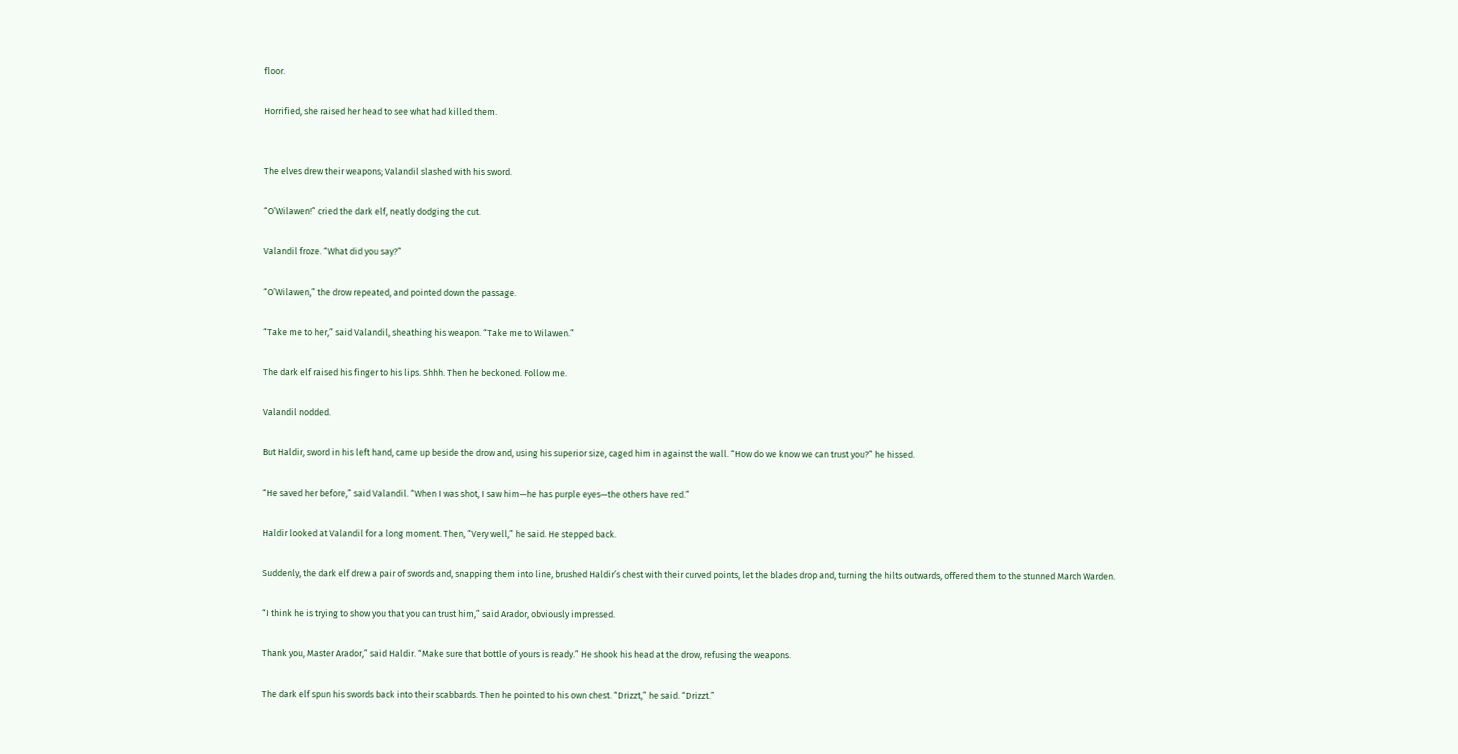floor.

Horrified, she raised her head to see what had killed them.


The elves drew their weapons; Valandil slashed with his sword.

“O’Wilawen!” cried the dark elf, neatly dodging the cut.

Valandil froze. “What did you say?”

“O’Wilawen,” the drow repeated, and pointed down the passage.

“Take me to her,” said Valandil, sheathing his weapon. “Take me to Wilawen.”

The dark elf raised his finger to his lips. Shhh. Then he beckoned. Follow me.

Valandil nodded.

But Haldir, sword in his left hand, came up beside the drow and, using his superior size, caged him in against the wall. “How do we know we can trust you?” he hissed.

“He saved her before,” said Valandil. “When I was shot, I saw him—he has purple eyes—the others have red.”

Haldir looked at Valandil for a long moment. Then, “Very well,” he said. He stepped back.

Suddenly, the dark elf drew a pair of swords and, snapping them into line, brushed Haldir’s chest with their curved points, let the blades drop and, turning the hilts outwards, offered them to the stunned March Warden.

“I think he is trying to show you that you can trust him,” said Arador, obviously impressed.

Thank you, Master Arador,” said Haldir. “Make sure that bottle of yours is ready.” He shook his head at the drow, refusing the weapons.

The dark elf spun his swords back into their scabbards. Then he pointed to his own chest. “Drizzt,” he said. “Drizzt.”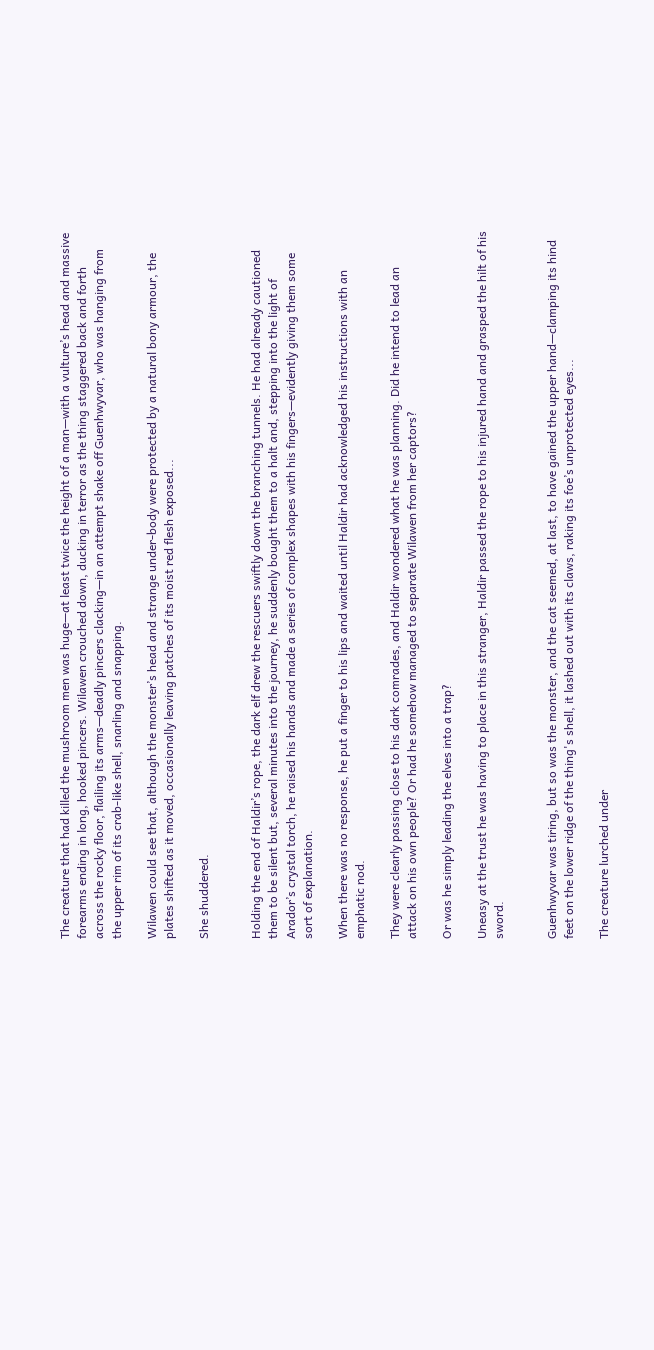The creature that had killed the mushroom men was huge—at least twice the height of a man—with a vulture’s head and massive forearms ending in long, hooked pincers. Wilawen crouched down, ducking in terror as the thing staggered back and forth across the rocky floor, flailing its arms—deadly pincers clacking—in an attempt shake off Guenhwyvar, who was hanging from the upper rim of its crab-like shell, snarling and snapping.

Wilawen could see that, although the monster’s head and strange under-body were protected by a natural bony armour, the plates shifted as it moved, occasionally leaving patches of its moist red flesh exposed...

She shuddered.


Holding the end of Haldir’s rope, the dark elf drew the rescuers swiftly down the branching tunnels. He had already cautioned them to be silent but, several minutes into the journey, he suddenly bought them to a halt and, stepping into the light of Arador’s crystal torch, he raised his hands and made a series of complex shapes with his fingers—evidently giving them some sort of explanation.

When there was no response, he put a finger to his lips and waited until Haldir had acknowledged his instructions with an emphatic nod.

They were clearly passing close to his dark comrades, and Haldir wondered what he was planning. Did he intend to lead an attack on his own people? Or had he somehow managed to separate Wilawen from her captors?

Or was he simply leading the elves into a trap?

Uneasy at the trust he was having to place in this stranger, Haldir passed the rope to his injured hand and grasped the hilt of his sword.


Guenhwyvar was tiring, but so was the monster, and the cat seemed, at last, to have gained the upper hand—clamping its hind feet on the lower ridge of the thing's shell, it lashed out with its claws, raking its foe’s unprotected eyes...

The creature lurched under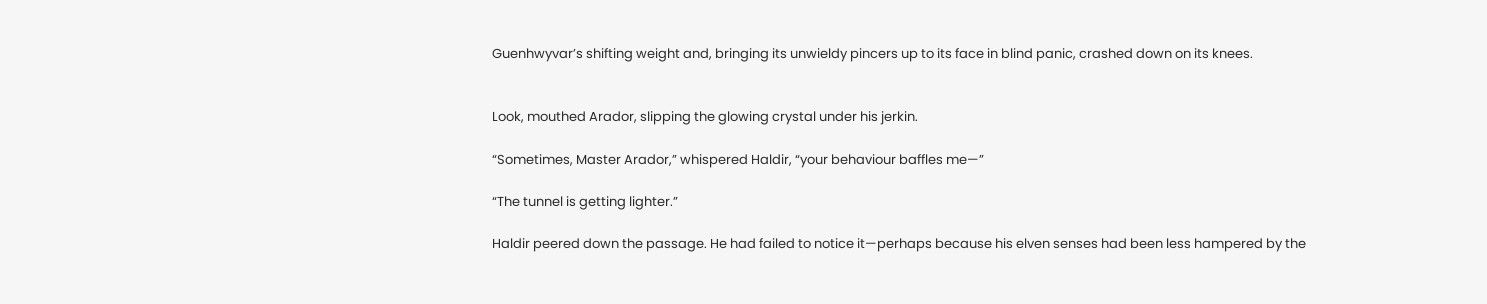Guenhwyvar’s shifting weight and, bringing its unwieldy pincers up to its face in blind panic, crashed down on its knees.


Look, mouthed Arador, slipping the glowing crystal under his jerkin.

“Sometimes, Master Arador,” whispered Haldir, “your behaviour baffles me—”

“The tunnel is getting lighter.”

Haldir peered down the passage. He had failed to notice it—perhaps because his elven senses had been less hampered by the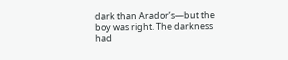dark than Arador’s—but the boy was right. The darkness had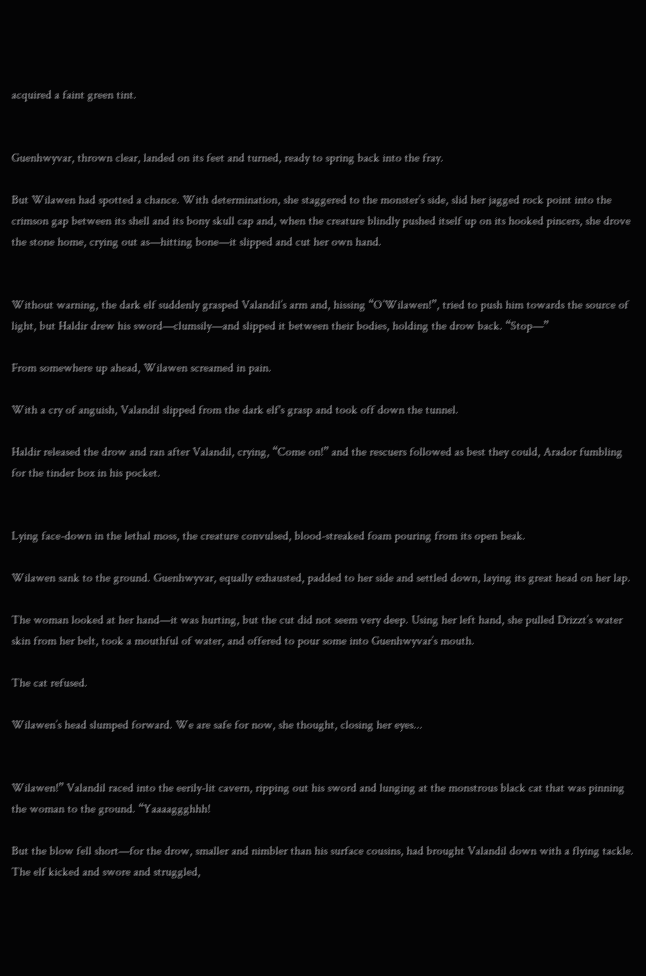acquired a faint green tint.


Guenhwyvar, thrown clear, landed on its feet and turned, ready to spring back into the fray.

But Wilawen had spotted a chance. With determination, she staggered to the monster’s side, slid her jagged rock point into the crimson gap between its shell and its bony skull cap and, when the creature blindly pushed itself up on its hooked pincers, she drove the stone home, crying out as—hitting bone—it slipped and cut her own hand.


Without warning, the dark elf suddenly grasped Valandil’s arm and, hissing “O’Wilawen!”, tried to push him towards the source of light, but Haldir drew his sword—clumsily—and slipped it between their bodies, holding the drow back. “Stop—”

From somewhere up ahead, Wilawen screamed in pain.

With a cry of anguish, Valandil slipped from the dark elf's grasp and took off down the tunnel.

Haldir released the drow and ran after Valandil, crying, “Come on!” and the rescuers followed as best they could, Arador fumbling for the tinder box in his pocket.


Lying face-down in the lethal moss, the creature convulsed, blood-streaked foam pouring from its open beak.

Wilawen sank to the ground. Guenhwyvar, equally exhausted, padded to her side and settled down, laying its great head on her lap.

The woman looked at her hand—it was hurting, but the cut did not seem very deep. Using her left hand, she pulled Drizzt’s water skin from her belt, took a mouthful of water, and offered to pour some into Guenhwyvar’s mouth.

The cat refused.

Wilawen’s head slumped forward. We are safe for now, she thought, closing her eyes...


Wilawen!” Valandil raced into the eerily-lit cavern, ripping out his sword and lunging at the monstrous black cat that was pinning the woman to the ground. “Yaaaaggghhh!

But the blow fell short—for the drow, smaller and nimbler than his surface cousins, had brought Valandil down with a flying tackle. The elf kicked and swore and struggled,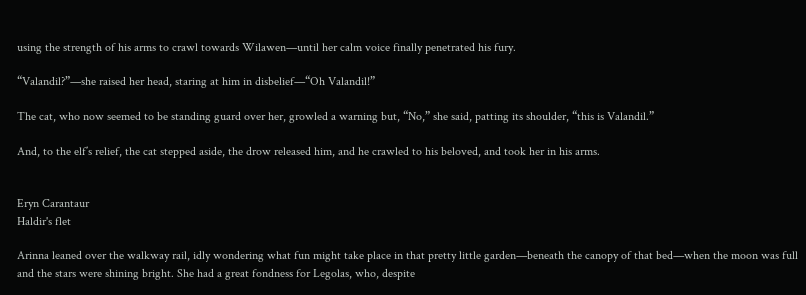using the strength of his arms to crawl towards Wilawen—until her calm voice finally penetrated his fury.

“Valandil?”—she raised her head, staring at him in disbelief—“Oh Valandil!”

The cat, who now seemed to be standing guard over her, growled a warning but, “No,” she said, patting its shoulder, “this is Valandil.”

And, to the elf’s relief, the cat stepped aside, the drow released him, and he crawled to his beloved, and took her in his arms.


Eryn Carantaur
Haldir's flet

Arinna leaned over the walkway rail, idly wondering what fun might take place in that pretty little garden—beneath the canopy of that bed—when the moon was full and the stars were shining bright. She had a great fondness for Legolas, who, despite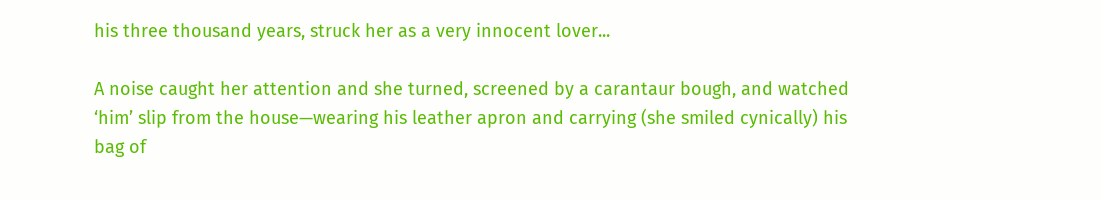his three thousand years, struck her as a very innocent lover...

A noise caught her attention and she turned, screened by a carantaur bough, and watched ‘him’ slip from the house—wearing his leather apron and carrying (she smiled cynically) his bag of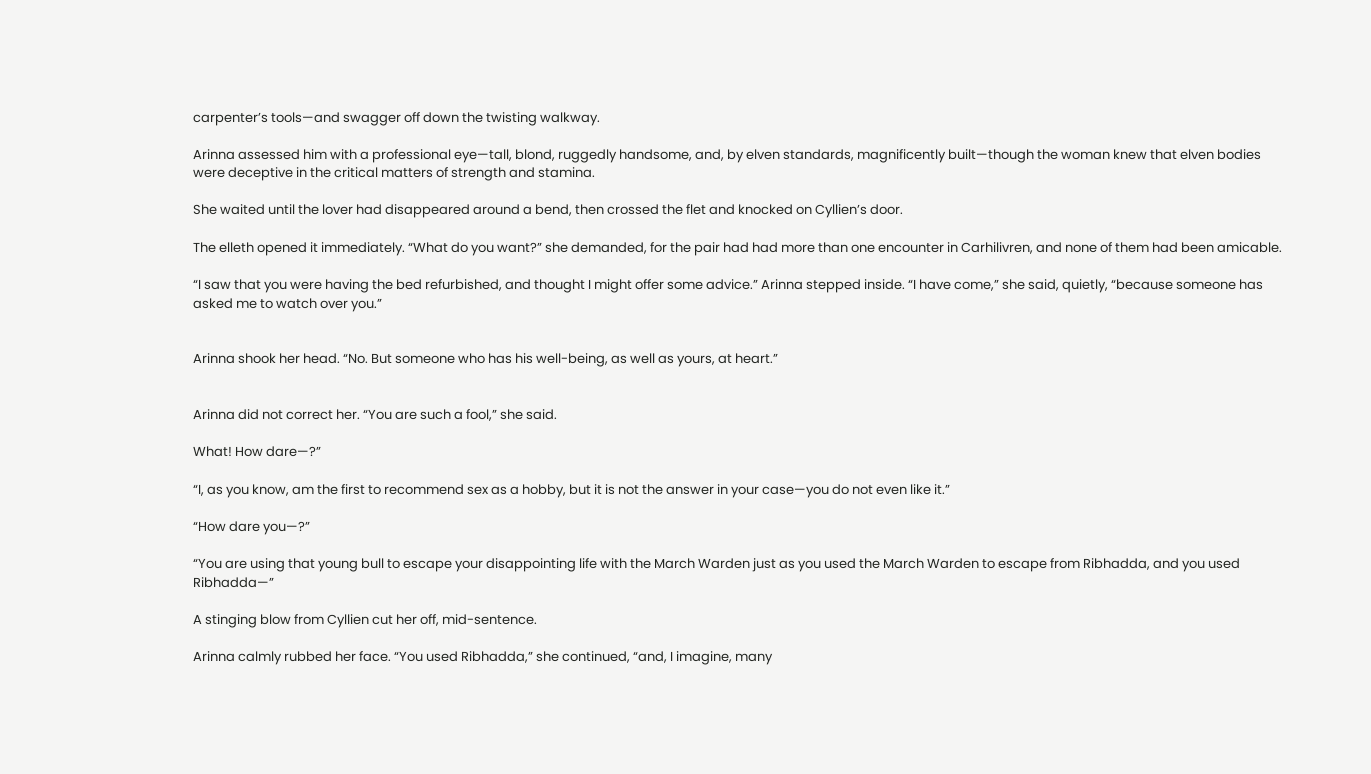carpenter’s tools—and swagger off down the twisting walkway.

Arinna assessed him with a professional eye—tall, blond, ruggedly handsome, and, by elven standards, magnificently built—though the woman knew that elven bodies were deceptive in the critical matters of strength and stamina.

She waited until the lover had disappeared around a bend, then crossed the flet and knocked on Cyllien’s door.

The elleth opened it immediately. “What do you want?” she demanded, for the pair had had more than one encounter in Carhilivren, and none of them had been amicable.

“I saw that you were having the bed refurbished, and thought I might offer some advice.” Arinna stepped inside. “I have come,” she said, quietly, “because someone has asked me to watch over you.”


Arinna shook her head. “No. But someone who has his well-being, as well as yours, at heart.”


Arinna did not correct her. “You are such a fool,” she said.

What! How dare—?”

“I, as you know, am the first to recommend sex as a hobby, but it is not the answer in your case—you do not even like it.”

“How dare you—?”

“You are using that young bull to escape your disappointing life with the March Warden just as you used the March Warden to escape from Ribhadda, and you used Ribhadda—”

A stinging blow from Cyllien cut her off, mid-sentence.

Arinna calmly rubbed her face. “You used Ribhadda,” she continued, “and, I imagine, many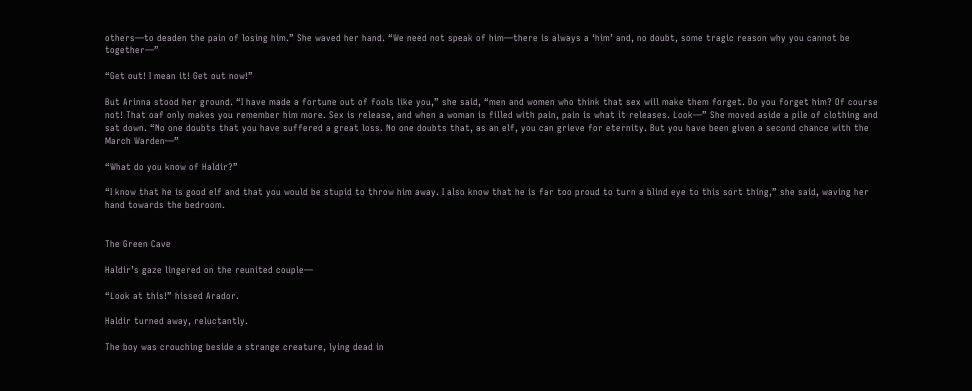others—to deaden the pain of losing him.” She waved her hand. “We need not speak of him—there is always a ‘him’ and, no doubt, some tragic reason why you cannot be together—”

“Get out! I mean it! Get out now!”

But Arinna stood her ground. “I have made a fortune out of fools like you,” she said, “men and women who think that sex will make them forget. Do you forget him? Of course not! That oaf only makes you remember him more. Sex is release, and when a woman is filled with pain, pain is what it releases. Look—” She moved aside a pile of clothing and sat down. “No one doubts that you have suffered a great loss. No one doubts that, as an elf, you can grieve for eternity. But you have been given a second chance with the March Warden—”

“What do you know of Haldir?”

“I know that he is good elf and that you would be stupid to throw him away. I also know that he is far too proud to turn a blind eye to this sort thing,” she said, waving her hand towards the bedroom.


The Green Cave

Haldir’s gaze lingered on the reunited couple—

“Look at this!” hissed Arador.

Haldir turned away, reluctantly.

The boy was crouching beside a strange creature, lying dead in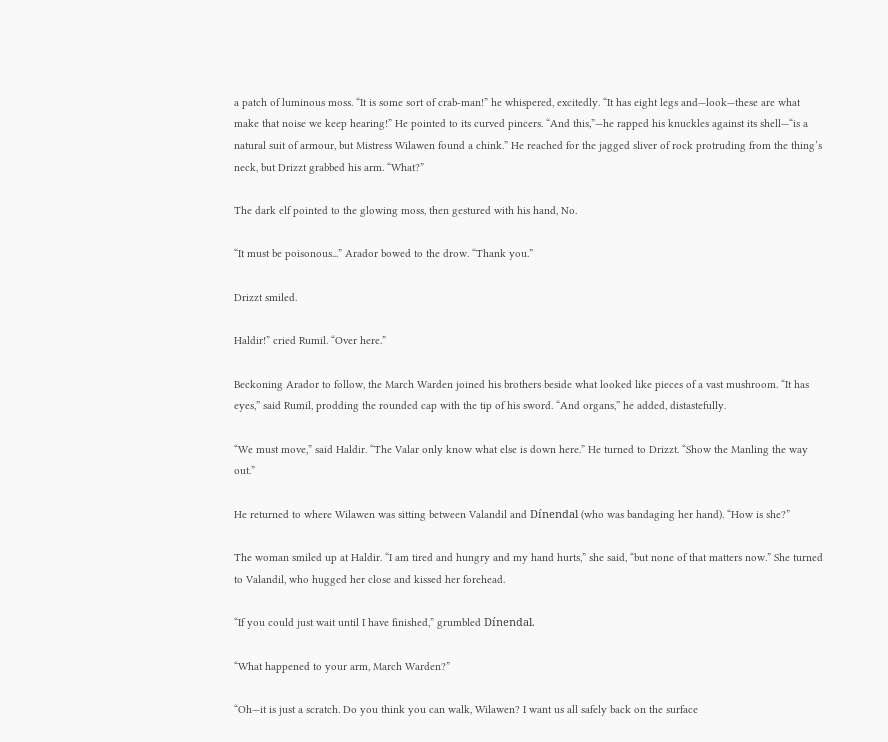a patch of luminous moss. “It is some sort of crab-man!” he whispered, excitedly. “It has eight legs and—look—these are what make that noise we keep hearing!” He pointed to its curved pincers. “And this,”—he rapped his knuckles against its shell—“is a natural suit of armour, but Mistress Wilawen found a chink.” He reached for the jagged sliver of rock protruding from the thing’s neck, but Drizzt grabbed his arm. “What?”

The dark elf pointed to the glowing moss, then gestured with his hand, No.

“It must be poisonous...” Arador bowed to the drow. “Thank you.”

Drizzt smiled.

Haldir!” cried Rumil. “Over here.”

Beckoning Arador to follow, the March Warden joined his brothers beside what looked like pieces of a vast mushroom. “It has eyes,” said Rumil, prodding the rounded cap with the tip of his sword. “And organs,” he added, distastefully.

“We must move,” said Haldir. “The Valar only know what else is down here.” He turned to Drizzt. “Show the Manling the way out.”

He returned to where Wilawen was sitting between Valandil and Dínendal (who was bandaging her hand). “How is she?”

The woman smiled up at Haldir. “I am tired and hungry and my hand hurts,” she said, “but none of that matters now.” She turned to Valandil, who hugged her close and kissed her forehead.

“If you could just wait until I have finished,” grumbled Dínendal.

“What happened to your arm, March Warden?”

“Oh—it is just a scratch. Do you think you can walk, Wilawen? I want us all safely back on the surface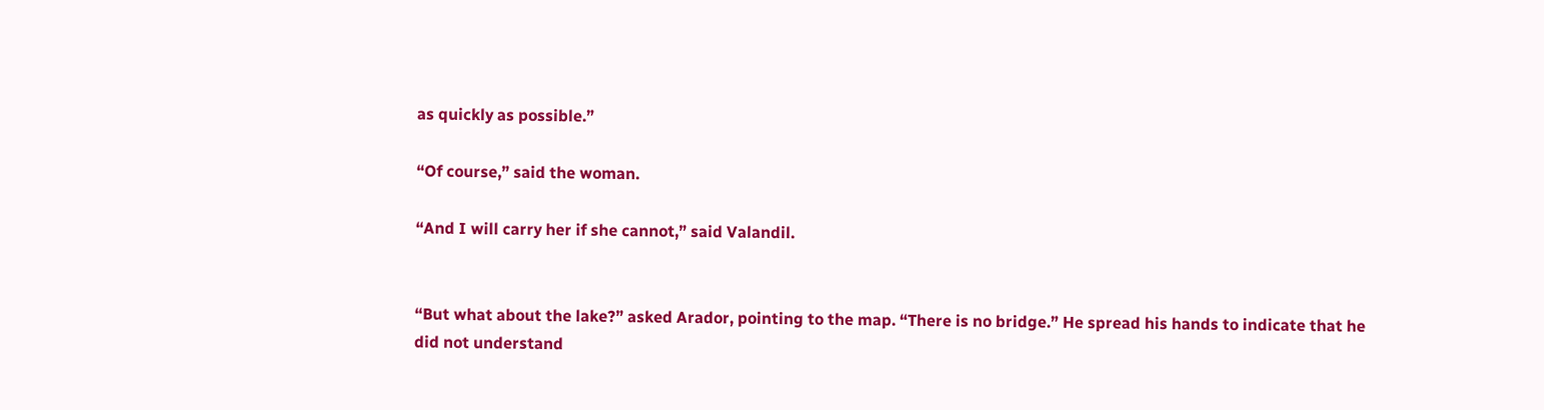as quickly as possible.”

“Of course,” said the woman.

“And I will carry her if she cannot,” said Valandil.


“But what about the lake?” asked Arador, pointing to the map. “There is no bridge.” He spread his hands to indicate that he did not understand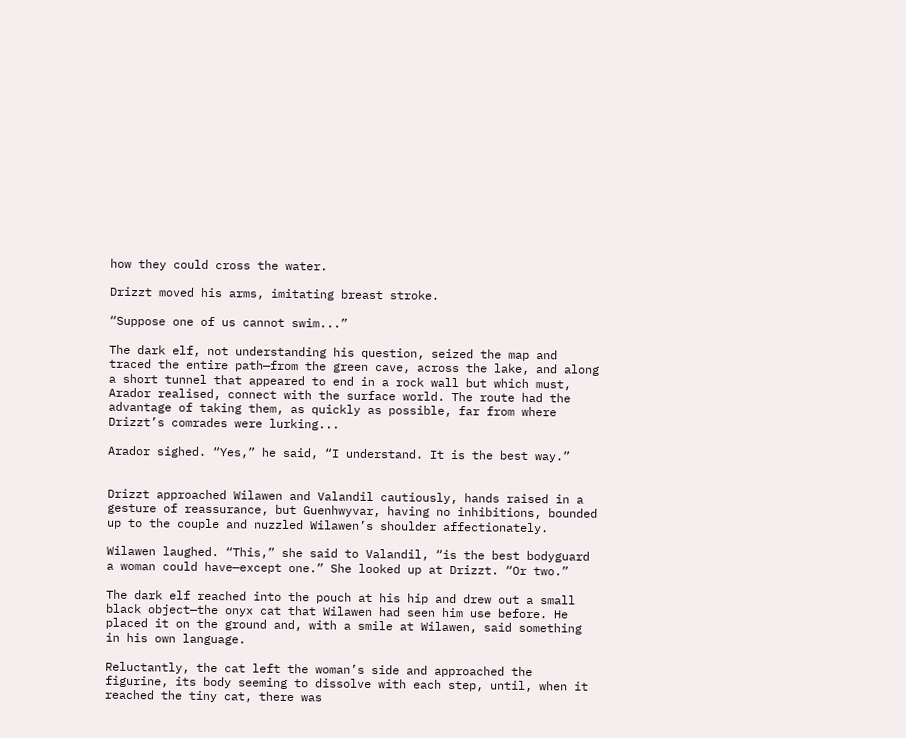how they could cross the water.

Drizzt moved his arms, imitating breast stroke.

“Suppose one of us cannot swim...”

The dark elf, not understanding his question, seized the map and traced the entire path—from the green cave, across the lake, and along a short tunnel that appeared to end in a rock wall but which must, Arador realised, connect with the surface world. The route had the advantage of taking them, as quickly as possible, far from where Drizzt’s comrades were lurking...

Arador sighed. “Yes,” he said, “I understand. It is the best way.”


Drizzt approached Wilawen and Valandil cautiously, hands raised in a gesture of reassurance, but Guenhwyvar, having no inhibitions, bounded up to the couple and nuzzled Wilawen’s shoulder affectionately.

Wilawen laughed. “This,” she said to Valandil, “is the best bodyguard a woman could have—except one.” She looked up at Drizzt. “Or two.”

The dark elf reached into the pouch at his hip and drew out a small black object—the onyx cat that Wilawen had seen him use before. He placed it on the ground and, with a smile at Wilawen, said something in his own language.

Reluctantly, the cat left the woman’s side and approached the figurine, its body seeming to dissolve with each step, until, when it reached the tiny cat, there was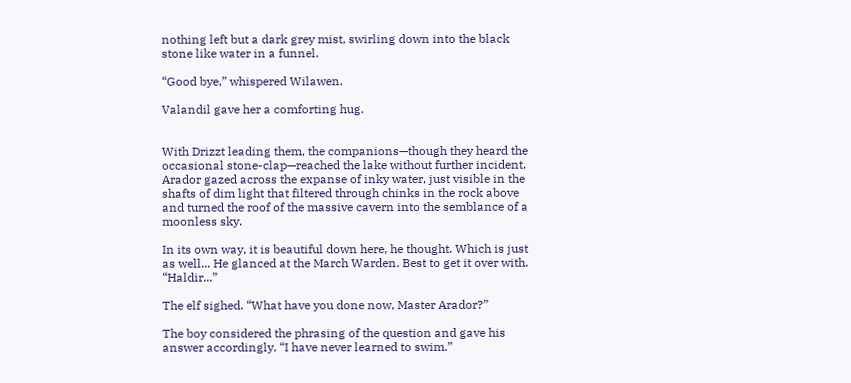nothing left but a dark grey mist, swirling down into the black stone like water in a funnel.

“Good bye,” whispered Wilawen.

Valandil gave her a comforting hug.


With Drizzt leading them, the companions—though they heard the occasional stone-clap—reached the lake without further incident. Arador gazed across the expanse of inky water, just visible in the shafts of dim light that filtered through chinks in the rock above and turned the roof of the massive cavern into the semblance of a moonless sky.

In its own way, it is beautiful down here, he thought. Which is just as well... He glanced at the March Warden. Best to get it over with. “Haldir...”

The elf sighed. “What have you done now, Master Arador?”

The boy considered the phrasing of the question and gave his answer accordingly. “I have never learned to swim.”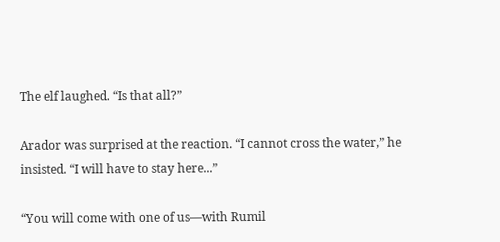The elf laughed. “Is that all?”

Arador was surprised at the reaction. “I cannot cross the water,” he insisted. “I will have to stay here...”

“You will come with one of us—with Rumil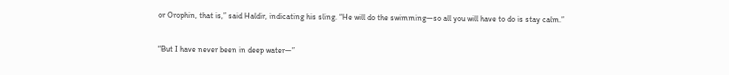or Orophin, that is,” said Haldir, indicating his sling. “He will do the swimming—so all you will have to do is stay calm.”

“But I have never been in deep water—”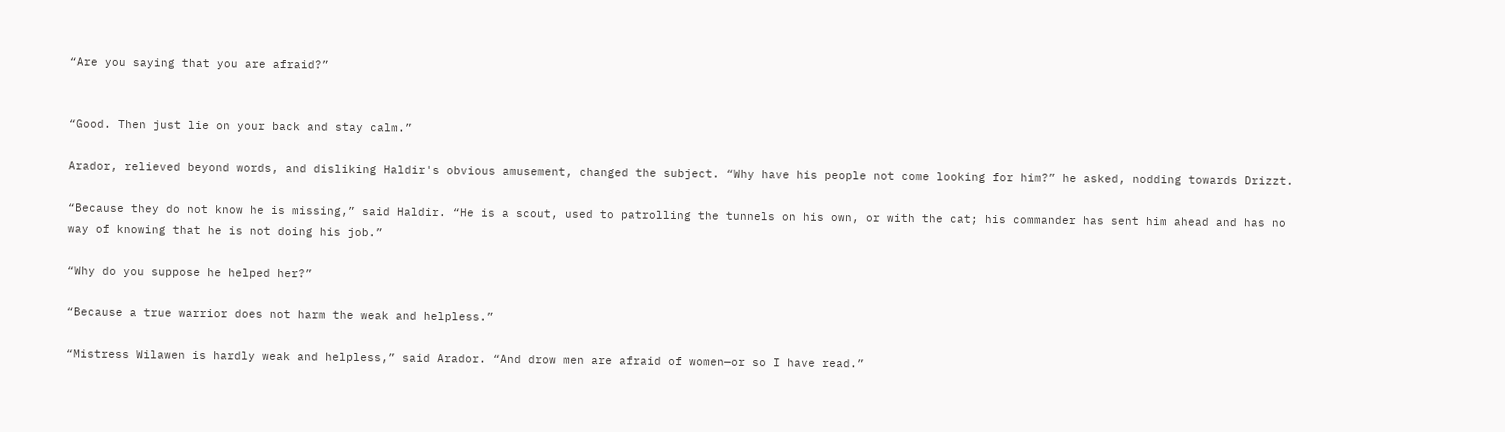“Are you saying that you are afraid?”


“Good. Then just lie on your back and stay calm.”

Arador, relieved beyond words, and disliking Haldir's obvious amusement, changed the subject. “Why have his people not come looking for him?” he asked, nodding towards Drizzt.

“Because they do not know he is missing,” said Haldir. “He is a scout, used to patrolling the tunnels on his own, or with the cat; his commander has sent him ahead and has no way of knowing that he is not doing his job.”

“Why do you suppose he helped her?”

“Because a true warrior does not harm the weak and helpless.”

“Mistress Wilawen is hardly weak and helpless,” said Arador. “And drow men are afraid of women—or so I have read.”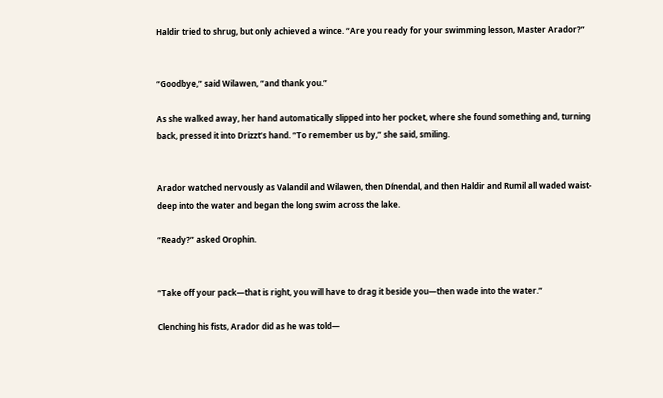Haldir tried to shrug, but only achieved a wince. “Are you ready for your swimming lesson, Master Arador?”


“Goodbye,” said Wilawen, “and thank you.”

As she walked away, her hand automatically slipped into her pocket, where she found something and, turning back, pressed it into Drizzt’s hand. “To remember us by,” she said, smiling.


Arador watched nervously as Valandil and Wilawen, then Dínendal, and then Haldir and Rumil all waded waist-deep into the water and began the long swim across the lake.

“Ready?” asked Orophin.


“Take off your pack—that is right, you will have to drag it beside you—then wade into the water.”

Clenching his fists, Arador did as he was told—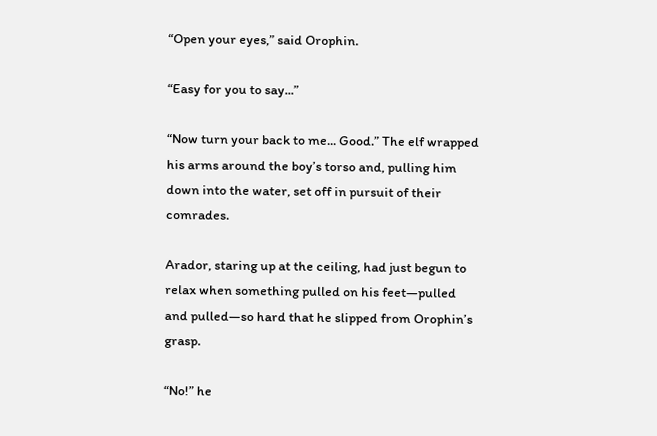“Open your eyes,” said Orophin.

“Easy for you to say...”

“Now turn your back to me... Good.” The elf wrapped his arms around the boy’s torso and, pulling him down into the water, set off in pursuit of their comrades.

Arador, staring up at the ceiling, had just begun to relax when something pulled on his feet—pulled and pulled—so hard that he slipped from Orophin’s grasp.

“No!” he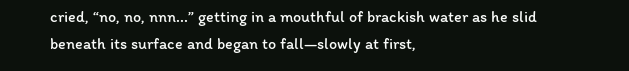cried, “no, no, nnn...” getting in a mouthful of brackish water as he slid beneath its surface and began to fall—slowly at first,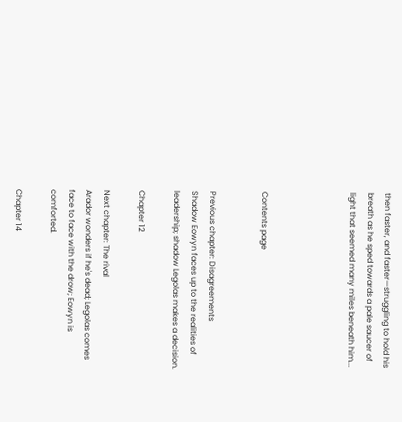then faster, and faster—struggling to hold his breath as he sped towards a pale saucer of light that seemed many miles beneath him...




Contents page


Previous chapter: Disagreements
Shadow Eowyn faces up to the realities of leadership; shadow Legolas makes a decision.

Chapter 12

Next chapter: The rival
Arador wonders if he's dead; Legolas comes face to face with the drow; Eowyn is comforted.

Chapter 14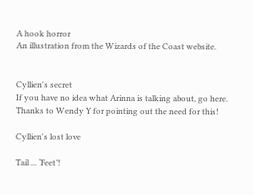A hook horror
An illustration from the Wizards of the Coast website.


Cyllien's secret
If you have no idea what Arinna is talking about, go here.
Thanks to Wendy Y for pointing out the need for this!

Cyllien's lost love

Tail ... ‘Feet’!